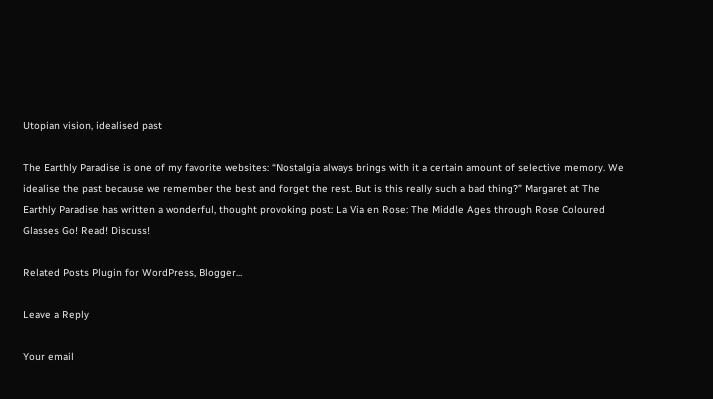Utopian vision, idealised past

The Earthly Paradise is one of my favorite websites: “Nostalgia always brings with it a certain amount of selective memory. We idealise the past because we remember the best and forget the rest. But is this really such a bad thing?” Margaret at The Earthly Paradise has written a wonderful, thought provoking post: La Via en Rose: The Middle Ages through Rose Coloured Glasses Go! Read! Discuss!

Related Posts Plugin for WordPress, Blogger...

Leave a Reply

Your email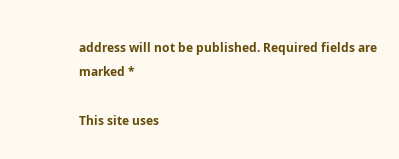address will not be published. Required fields are marked *

This site uses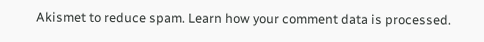Akismet to reduce spam. Learn how your comment data is processed.